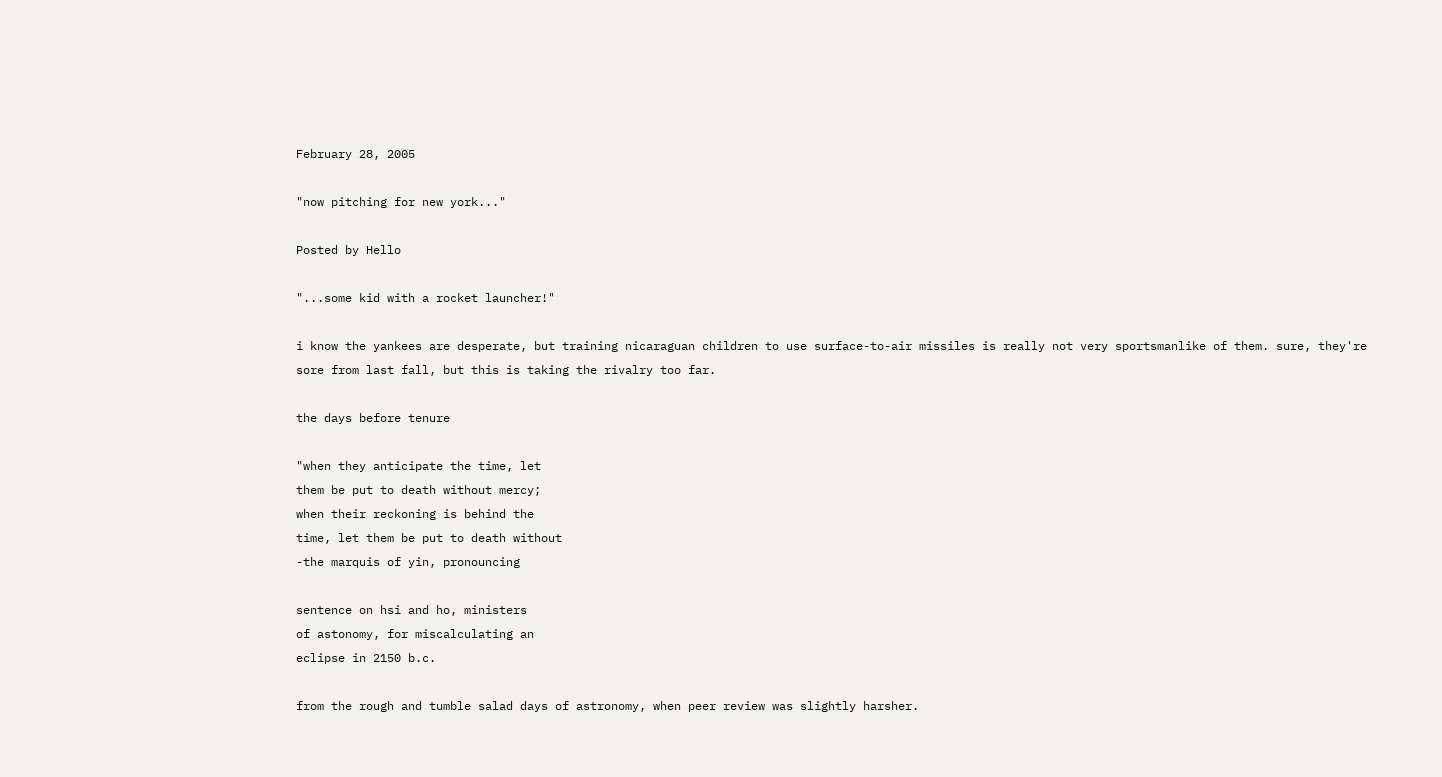February 28, 2005

"now pitching for new york..."

Posted by Hello

"...some kid with a rocket launcher!"

i know the yankees are desperate, but training nicaraguan children to use surface-to-air missiles is really not very sportsmanlike of them. sure, they're sore from last fall, but this is taking the rivalry too far.

the days before tenure

"when they anticipate the time, let
them be put to death without mercy;
when their reckoning is behind the
time, let them be put to death without
-the marquis of yin, pronouncing

sentence on hsi and ho, ministers
of astonomy, for miscalculating an
eclipse in 2150 b.c.

from the rough and tumble salad days of astronomy, when peer review was slightly harsher.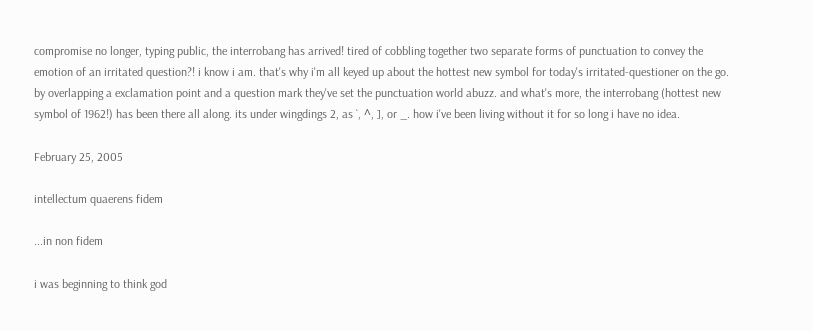compromise no longer, typing public, the interrobang has arrived! tired of cobbling together two separate forms of punctuation to convey the emotion of an irritated question?! i know i am. that's why i'm all keyed up about the hottest new symbol for today's irritated-questioner on the go. by overlapping a exclamation point and a question mark they've set the punctuation world abuzz. and what's more, the interrobang (hottest new symbol of 1962!) has been there all along. its under wingdings 2, as `, ^, ], or _. how i've been living without it for so long i have no idea.

February 25, 2005

intellectum quaerens fidem

...in non fidem

i was beginning to think god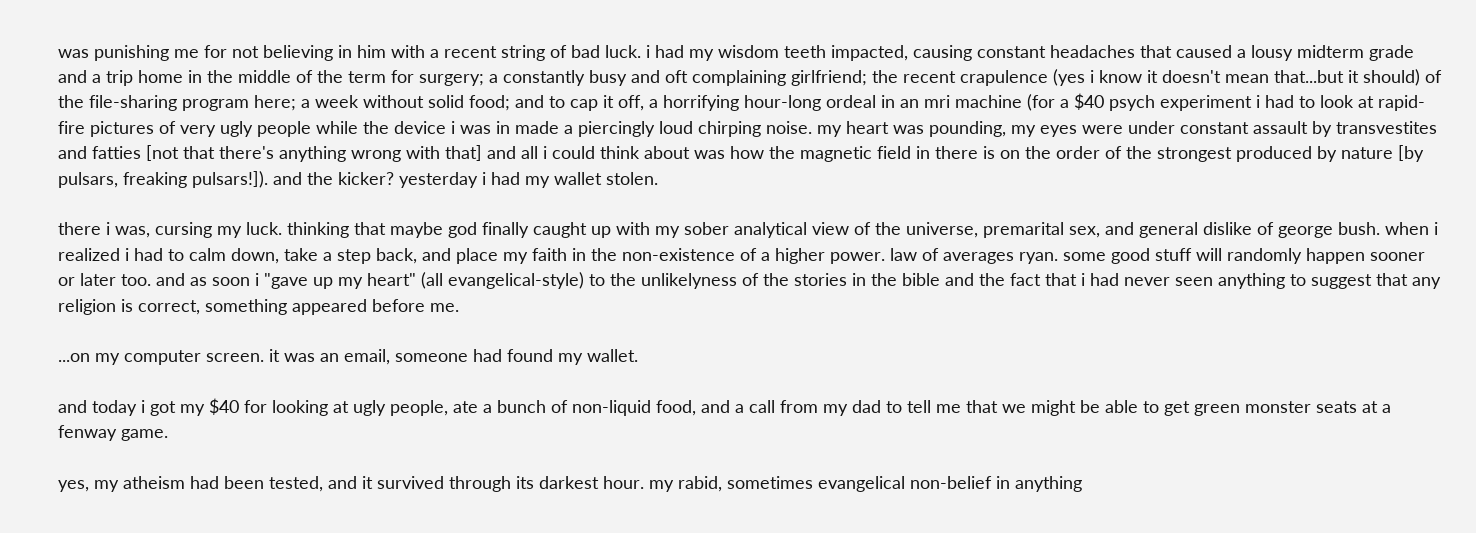was punishing me for not believing in him with a recent string of bad luck. i had my wisdom teeth impacted, causing constant headaches that caused a lousy midterm grade and a trip home in the middle of the term for surgery; a constantly busy and oft complaining girlfriend; the recent crapulence (yes i know it doesn't mean that...but it should) of the file-sharing program here; a week without solid food; and to cap it off, a horrifying hour-long ordeal in an mri machine (for a $40 psych experiment i had to look at rapid-fire pictures of very ugly people while the device i was in made a piercingly loud chirping noise. my heart was pounding, my eyes were under constant assault by transvestites and fatties [not that there's anything wrong with that] and all i could think about was how the magnetic field in there is on the order of the strongest produced by nature [by pulsars, freaking pulsars!]). and the kicker? yesterday i had my wallet stolen.

there i was, cursing my luck. thinking that maybe god finally caught up with my sober analytical view of the universe, premarital sex, and general dislike of george bush. when i realized i had to calm down, take a step back, and place my faith in the non-existence of a higher power. law of averages ryan. some good stuff will randomly happen sooner or later too. and as soon i "gave up my heart" (all evangelical-style) to the unlikelyness of the stories in the bible and the fact that i had never seen anything to suggest that any religion is correct, something appeared before me.

...on my computer screen. it was an email, someone had found my wallet.

and today i got my $40 for looking at ugly people, ate a bunch of non-liquid food, and a call from my dad to tell me that we might be able to get green monster seats at a fenway game.

yes, my atheism had been tested, and it survived through its darkest hour. my rabid, sometimes evangelical non-belief in anything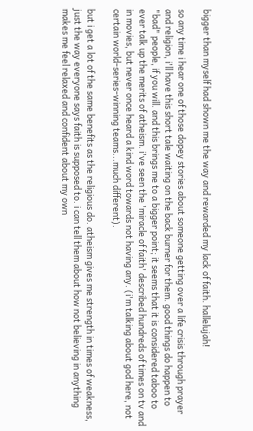bigger than myself had shown me the way and rewarded my lack of faith. hallelujah!

so any time i hear one of those dopey stories about someone getting over a life crisis through prayer and religion, i'll have this short tale waiting on the back burner for them. good things do happen to "bad" people, if you will. and this brings me to a bigger point; it seems that it is considered taboo to ever talk up the merits of atheism. i've seen the 'miracle of faith' described hundreds of times on tv and in movies, but never once heard a kind word towards not having any. (i'm talking about god here, not certain world-series-winning teams...much different).

but i get a lot of the same benefits as the religious do. atheism gives me strength in times of weakness, just the way everyone says faith is supposed to. i can tell them about how not believing in anything makes me feel relaxed and confident about my own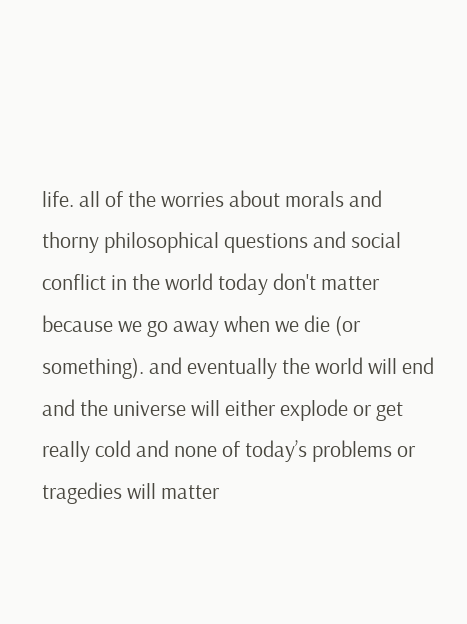life. all of the worries about morals and thorny philosophical questions and social conflict in the world today don't matter because we go away when we die (or something). and eventually the world will end and the universe will either explode or get really cold and none of today’s problems or tragedies will matter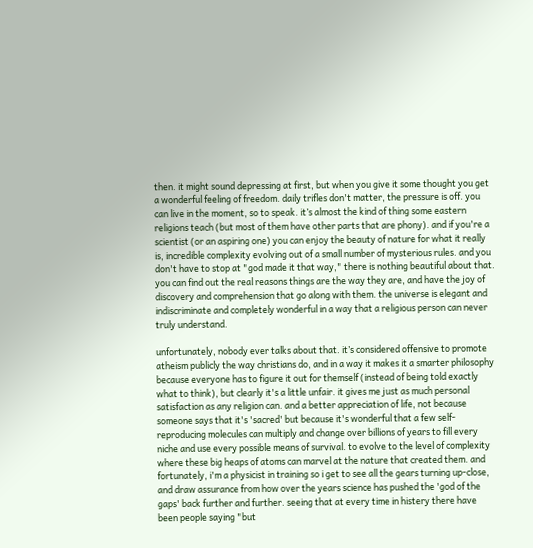then. it might sound depressing at first, but when you give it some thought you get a wonderful feeling of freedom. daily trifles don't matter, the pressure is off. you can live in the moment, so to speak. it’s almost the kind of thing some eastern religions teach (but most of them have other parts that are phony). and if you're a scientist (or an aspiring one) you can enjoy the beauty of nature for what it really is, incredible complexity evolving out of a small number of mysterious rules. and you don't have to stop at "god made it that way," there is nothing beautiful about that. you can find out the real reasons things are the way they are, and have the joy of discovery and comprehension that go along with them. the universe is elegant and indiscriminate and completely wonderful in a way that a religious person can never truly understand.

unfortunately, nobody ever talks about that. it’s considered offensive to promote atheism publicly the way christians do, and in a way it makes it a smarter philosophy because everyone has to figure it out for themself (instead of being told exactly what to think), but clearly it's a little unfair. it gives me just as much personal satisfaction as any religion can. and a better appreciation of life, not because someone says that it's 'sacred' but because it's wonderful that a few self-reproducing molecules can multiply and change over billions of years to fill every niche and use every possible means of survival. to evolve to the level of complexity where these big heaps of atoms can marvel at the nature that created them. and fortunately, i'm a physicist in training so i get to see all the gears turning up-close, and draw assurance from how over the years science has pushed the 'god of the gaps' back further and further. seeing that at every time in histery there have been people saying "but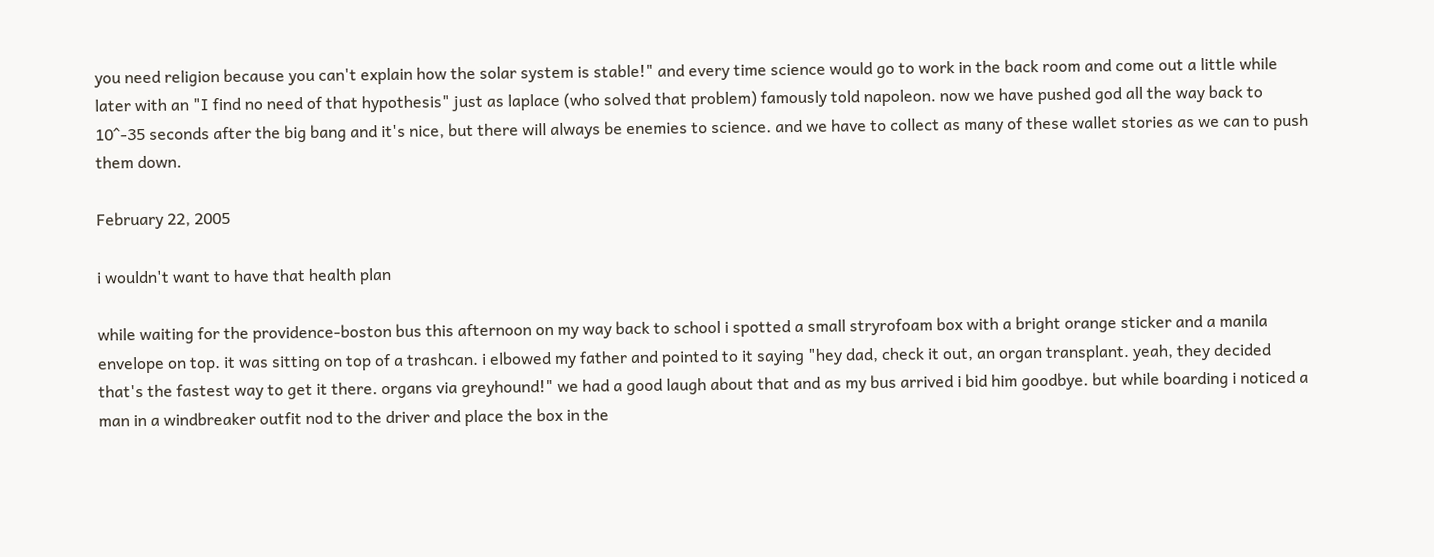you need religion because you can't explain how the solar system is stable!" and every time science would go to work in the back room and come out a little while later with an "I find no need of that hypothesis" just as laplace (who solved that problem) famously told napoleon. now we have pushed god all the way back to 10^-35 seconds after the big bang and it's nice, but there will always be enemies to science. and we have to collect as many of these wallet stories as we can to push them down.

February 22, 2005

i wouldn't want to have that health plan

while waiting for the providence-boston bus this afternoon on my way back to school i spotted a small stryrofoam box with a bright orange sticker and a manila envelope on top. it was sitting on top of a trashcan. i elbowed my father and pointed to it saying "hey dad, check it out, an organ transplant. yeah, they decided that's the fastest way to get it there. organs via greyhound!" we had a good laugh about that and as my bus arrived i bid him goodbye. but while boarding i noticed a man in a windbreaker outfit nod to the driver and place the box in the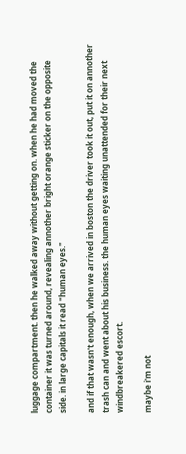luggage compartment. then he walked away without getting on. when he had moved the container it was turned around, revealing annother bright orange sticker on the opposite side. in large capitals it read "human eyes."

and if that wasn't enough, when we arrived in boston the driver took it out, put it on annother trash can and went about his business. the human eyes waiting unattended for their next windbreakered escort.

maybe i'm not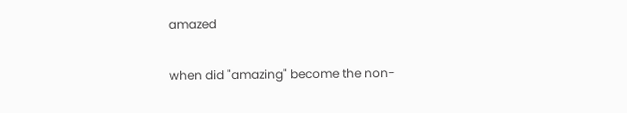amazed

when did "amazing" become the non-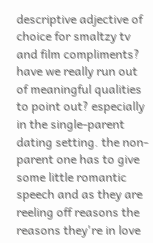descriptive adjective of choice for smaltzy tv and film compliments? have we really run out of meaningful qualities to point out? especially in the single-parent dating setting. the non-parent one has to give some little romantic speech and as they are reeling off reasons the reasons they're in love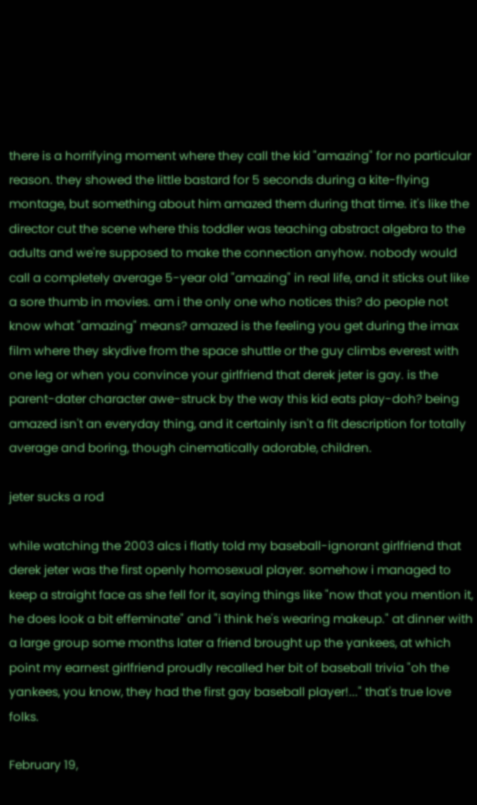there is a horrifying moment where they call the kid "amazing" for no particular reason. they showed the little bastard for 5 seconds during a kite-flying montage, but something about him amazed them during that time. it's like the director cut the scene where this toddler was teaching abstract algebra to the adults and we're supposed to make the connection anyhow. nobody would call a completely average 5-year old "amazing" in real life, and it sticks out like a sore thumb in movies. am i the only one who notices this? do people not know what "amazing" means? amazed is the feeling you get during the imax film where they skydive from the space shuttle or the guy climbs everest with one leg or when you convince your girlfriend that derek jeter is gay. is the parent-dater character awe-struck by the way this kid eats play-doh? being amazed isn't an everyday thing, and it certainly isn't a fit description for totally average and boring, though cinematically adorable, children.

jeter sucks a rod

while watching the 2003 alcs i flatly told my baseball-ignorant girlfriend that derek jeter was the first openly homosexual player. somehow i managed to keep a straight face as she fell for it, saying things like "now that you mention it, he does look a bit effeminate" and "i think he's wearing makeup." at dinner with a large group some months later a friend brought up the yankees, at which point my earnest girlfriend proudly recalled her bit of baseball trivia "oh the yankees, you know, they had the first gay baseball player!..." that's true love folks.

February 19,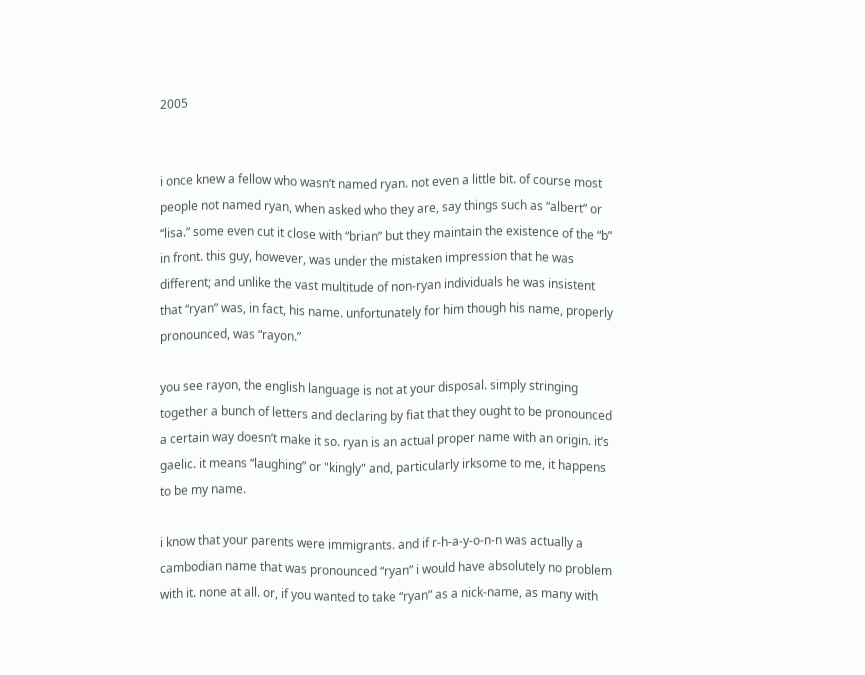2005


i once knew a fellow who wasn’t named ryan. not even a little bit. of course most people not named ryan, when asked who they are, say things such as “albert” or “lisa.” some even cut it close with “brian” but they maintain the existence of the “b” in front. this guy, however, was under the mistaken impression that he was different; and unlike the vast multitude of non-ryan individuals he was insistent that “ryan” was, in fact, his name. unfortunately for him though his name, properly pronounced, was “rayon.”

you see rayon, the english language is not at your disposal. simply stringing together a bunch of letters and declaring by fiat that they ought to be pronounced a certain way doesn’t make it so. ryan is an actual proper name with an origin. it’s gaelic. it means “laughing” or "kingly" and, particularly irksome to me, it happens to be my name.

i know that your parents were immigrants. and if r-h-a-y-o-n-n was actually a cambodian name that was pronounced “ryan” i would have absolutely no problem with it. none at all. or, if you wanted to take “ryan” as a nick-name, as many with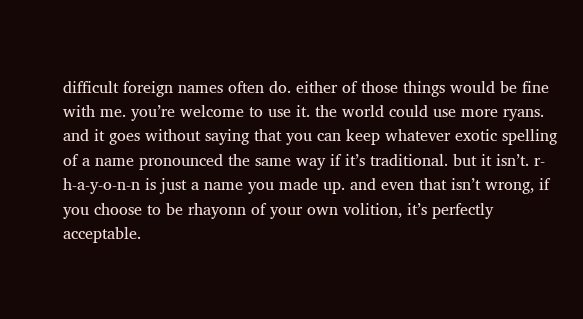difficult foreign names often do. either of those things would be fine with me. you’re welcome to use it. the world could use more ryans. and it goes without saying that you can keep whatever exotic spelling of a name pronounced the same way if it’s traditional. but it isn’t. r-h-a-y-o-n-n is just a name you made up. and even that isn’t wrong, if you choose to be rhayonn of your own volition, it’s perfectly acceptable.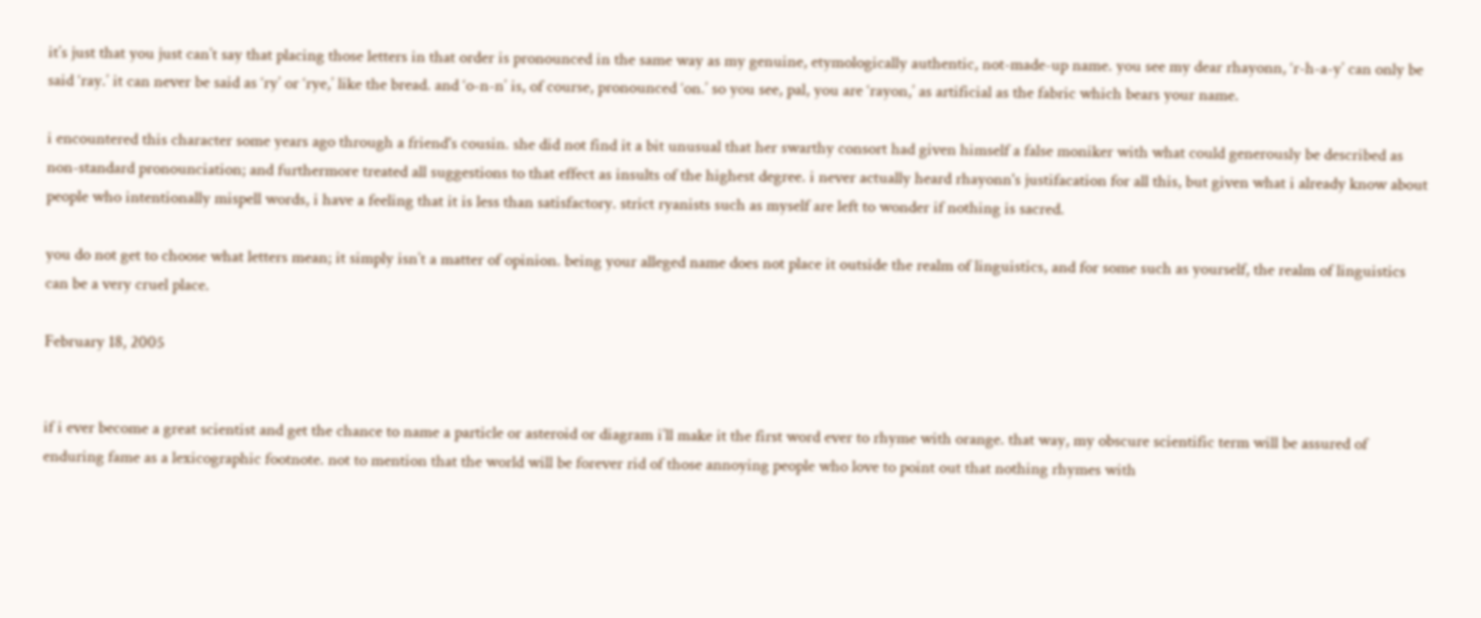it’s just that you just can’t say that placing those letters in that order is pronounced in the same way as my genuine, etymologically authentic, not-made-up name. you see my dear rhayonn, ‘r-h-a-y’ can only be said ‘ray.’ it can never be said as ‘ry’ or ‘rye,’ like the bread. and ‘o-n-n’ is, of course, pronounced ‘on.’ so you see, pal, you are ‘rayon,’ as artificial as the fabric which bears your name.

i encountered this character some years ago through a friend's cousin. she did not find it a bit unusual that her swarthy consort had given himself a false moniker with what could generously be described as non-standard pronounciation; and furthermore treated all suggestions to that effect as insults of the highest degree. i never actually heard rhayonn's justifacation for all this, but given what i already know about people who intentionally mispell words, i have a feeling that it is less than satisfactory. strict ryanists such as myself are left to wonder if nothing is sacred.

you do not get to choose what letters mean; it simply isn’t a matter of opinion. being your alleged name does not place it outside the realm of linguistics, and for some such as yourself, the realm of linguistics can be a very cruel place.

February 18, 2005


if i ever become a great scientist and get the chance to name a particle or asteroid or diagram i’ll make it the first word ever to rhyme with orange. that way, my obscure scientific term will be assured of enduring fame as a lexicographic footnote. not to mention that the world will be forever rid of those annoying people who love to point out that nothing rhymes with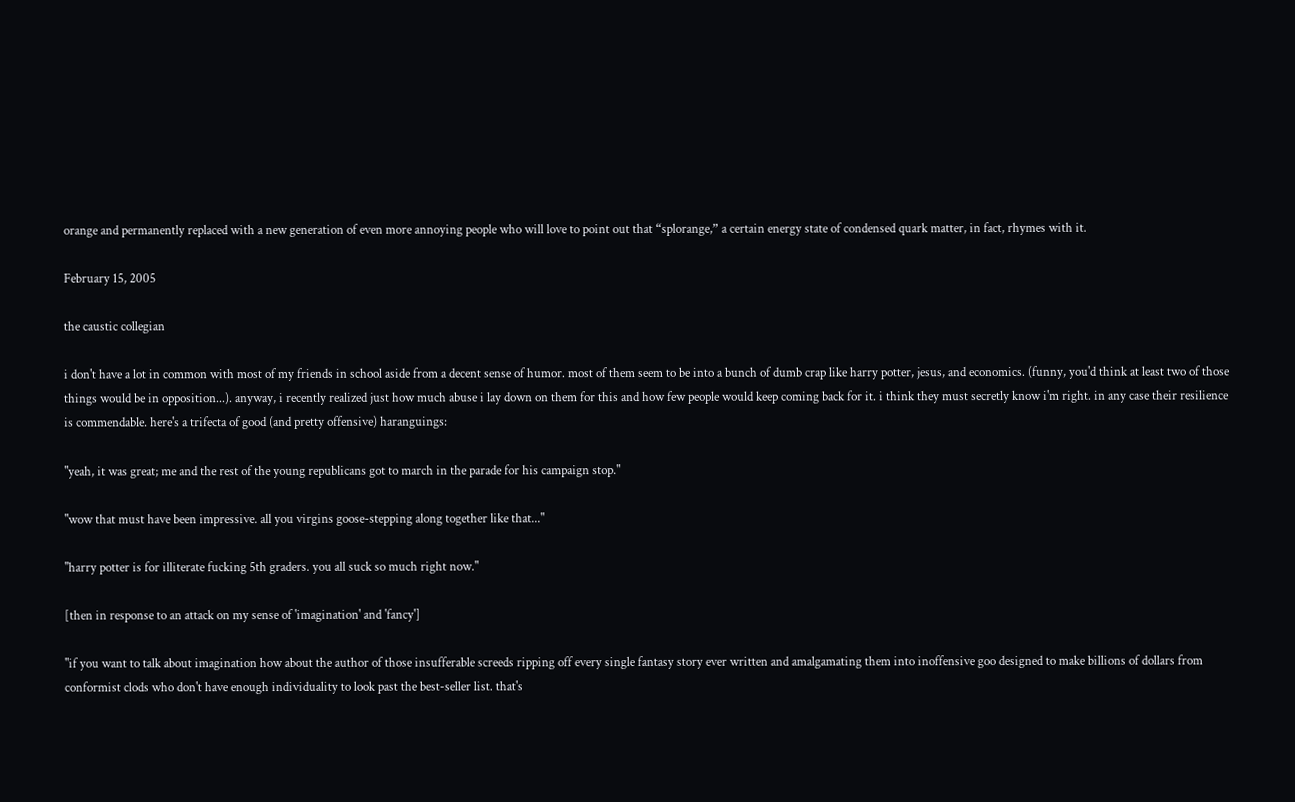orange and permanently replaced with a new generation of even more annoying people who will love to point out that “splorange,” a certain energy state of condensed quark matter, in fact, rhymes with it.

February 15, 2005

the caustic collegian

i don't have a lot in common with most of my friends in school aside from a decent sense of humor. most of them seem to be into a bunch of dumb crap like harry potter, jesus, and economics. (funny, you'd think at least two of those things would be in opposition...). anyway, i recently realized just how much abuse i lay down on them for this and how few people would keep coming back for it. i think they must secretly know i'm right. in any case their resilience is commendable. here's a trifecta of good (and pretty offensive) haranguings:

"yeah, it was great; me and the rest of the young republicans got to march in the parade for his campaign stop."

"wow that must have been impressive. all you virgins goose-stepping along together like that..."

"harry potter is for illiterate fucking 5th graders. you all suck so much right now."

[then in response to an attack on my sense of 'imagination' and 'fancy']

"if you want to talk about imagination how about the author of those insufferable screeds ripping off every single fantasy story ever written and amalgamating them into inoffensive goo designed to make billions of dollars from conformist clods who don't have enough individuality to look past the best-seller list. that's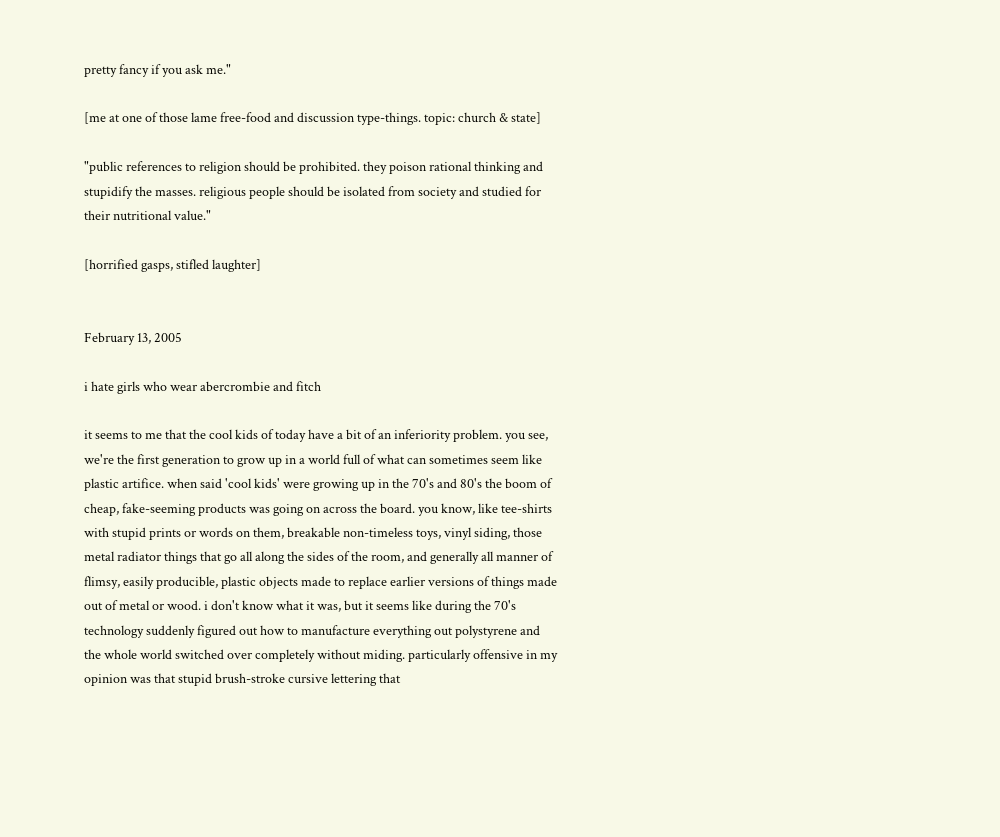pretty fancy if you ask me."

[me at one of those lame free-food and discussion type-things. topic: church & state]

"public references to religion should be prohibited. they poison rational thinking and stupidify the masses. religious people should be isolated from society and studied for their nutritional value."

[horrified gasps, stifled laughter]


February 13, 2005

i hate girls who wear abercrombie and fitch

it seems to me that the cool kids of today have a bit of an inferiority problem. you see, we're the first generation to grow up in a world full of what can sometimes seem like plastic artifice. when said 'cool kids' were growing up in the 70's and 80's the boom of cheap, fake-seeming products was going on across the board. you know, like tee-shirts with stupid prints or words on them, breakable non-timeless toys, vinyl siding, those metal radiator things that go all along the sides of the room, and generally all manner of flimsy, easily producible, plastic objects made to replace earlier versions of things made out of metal or wood. i don't know what it was, but it seems like during the 70's technology suddenly figured out how to manufacture everything out polystyrene and the whole world switched over completely without miding. particularly offensive in my opinion was that stupid brush-stroke cursive lettering that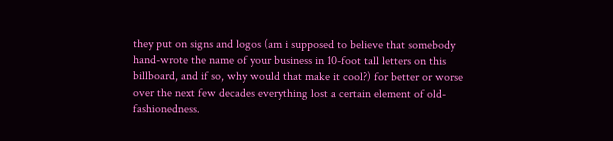they put on signs and logos (am i supposed to believe that somebody hand-wrote the name of your business in 10-foot tall letters on this billboard, and if so, why would that make it cool?) for better or worse over the next few decades everything lost a certain element of old-fashionedness.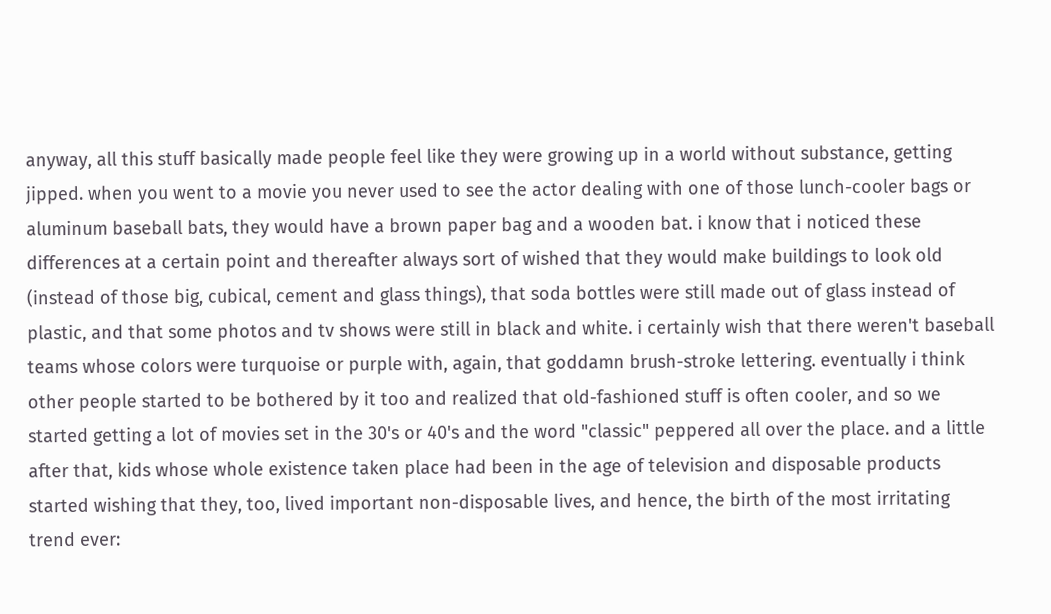anyway, all this stuff basically made people feel like they were growing up in a world without substance, getting jipped. when you went to a movie you never used to see the actor dealing with one of those lunch-cooler bags or aluminum baseball bats, they would have a brown paper bag and a wooden bat. i know that i noticed these differences at a certain point and thereafter always sort of wished that they would make buildings to look old (instead of those big, cubical, cement and glass things), that soda bottles were still made out of glass instead of plastic, and that some photos and tv shows were still in black and white. i certainly wish that there weren't baseball teams whose colors were turquoise or purple with, again, that goddamn brush-stroke lettering. eventually i think other people started to be bothered by it too and realized that old-fashioned stuff is often cooler, and so we started getting a lot of movies set in the 30's or 40's and the word "classic" peppered all over the place. and a little after that, kids whose whole existence taken place had been in the age of television and disposable products started wishing that they, too, lived important non-disposable lives, and hence, the birth of the most irritating trend ever: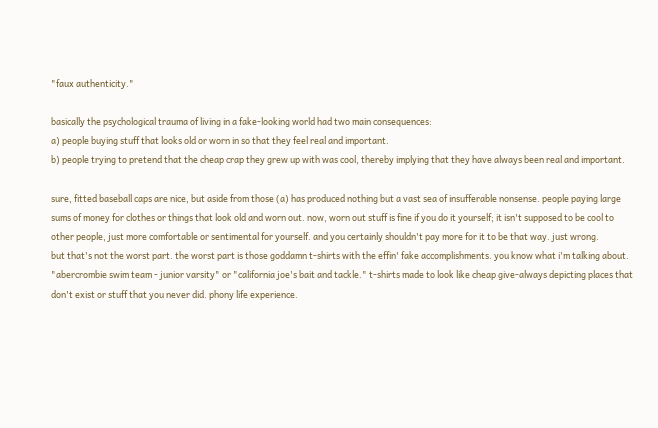"faux authenticity."

basically the psychological trauma of living in a fake-looking world had two main consequences:
a) people buying stuff that looks old or worn in so that they feel real and important.
b) people trying to pretend that the cheap crap they grew up with was cool, thereby implying that they have always been real and important.

sure, fitted baseball caps are nice, but aside from those (a) has produced nothing but a vast sea of insufferable nonsense. people paying large sums of money for clothes or things that look old and worn out. now, worn out stuff is fine if you do it yourself; it isn't supposed to be cool to other people, just more comfortable or sentimental for yourself. and you certainly shouldn't pay more for it to be that way. just wrong.
but that's not the worst part. the worst part is those goddamn t-shirts with the effin' fake accomplishments. you know what i'm talking about. "abercrombie swim team - junior varsity" or "california joe's bait and tackle." t-shirts made to look like cheap give-always depicting places that don't exist or stuff that you never did. phony life experience.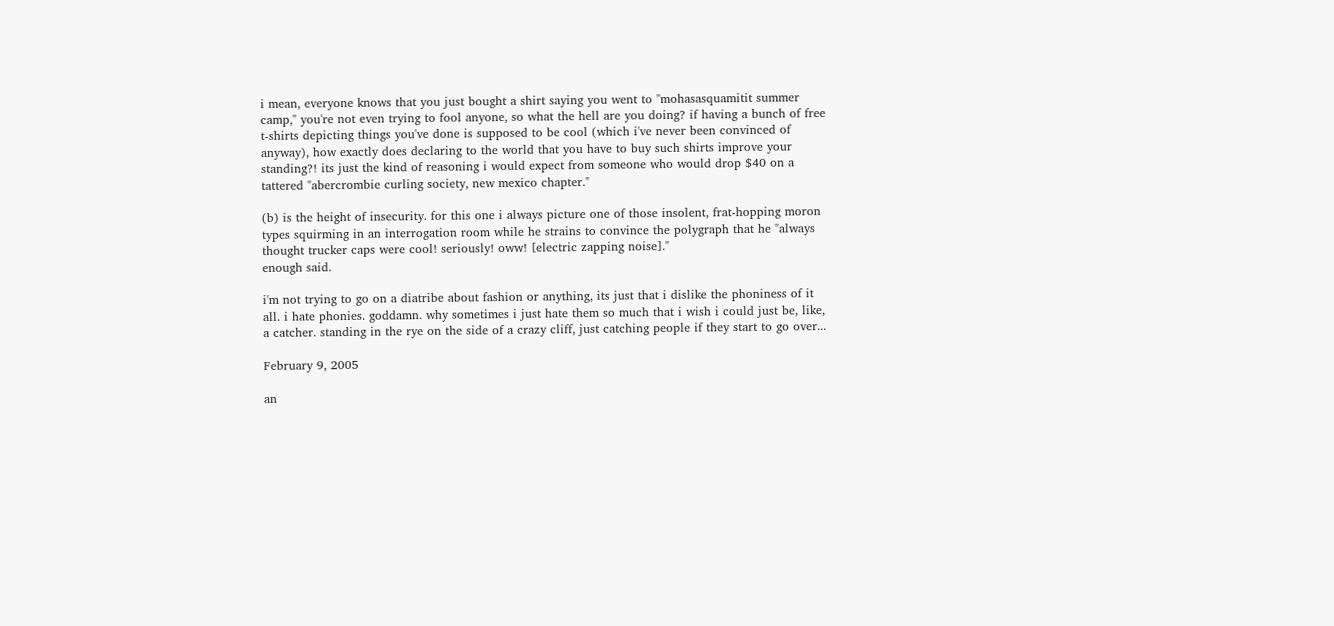i mean, everyone knows that you just bought a shirt saying you went to "mohasasquamitit summer camp," you're not even trying to fool anyone, so what the hell are you doing? if having a bunch of free t-shirts depicting things you've done is supposed to be cool (which i've never been convinced of anyway), how exactly does declaring to the world that you have to buy such shirts improve your standing?! its just the kind of reasoning i would expect from someone who would drop $40 on a tattered "abercrombie curling society, new mexico chapter."

(b) is the height of insecurity. for this one i always picture one of those insolent, frat-hopping moron types squirming in an interrogation room while he strains to convince the polygraph that he "always thought trucker caps were cool! seriously! oww! [electric zapping noise]."
enough said.

i'm not trying to go on a diatribe about fashion or anything, its just that i dislike the phoniness of it all. i hate phonies. goddamn. why sometimes i just hate them so much that i wish i could just be, like, a catcher. standing in the rye on the side of a crazy cliff, just catching people if they start to go over...

February 9, 2005

an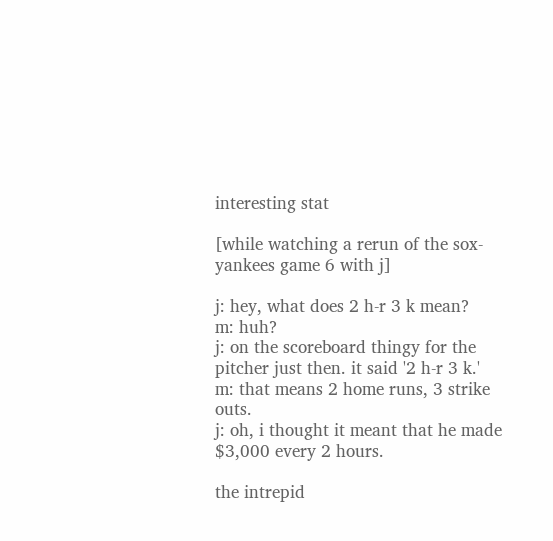interesting stat

[while watching a rerun of the sox-yankees game 6 with j]

j: hey, what does 2 h-r 3 k mean?
m: huh?
j: on the scoreboard thingy for the pitcher just then. it said '2 h-r 3 k.'
m: that means 2 home runs, 3 strike outs.
j: oh, i thought it meant that he made $3,000 every 2 hours.

the intrepid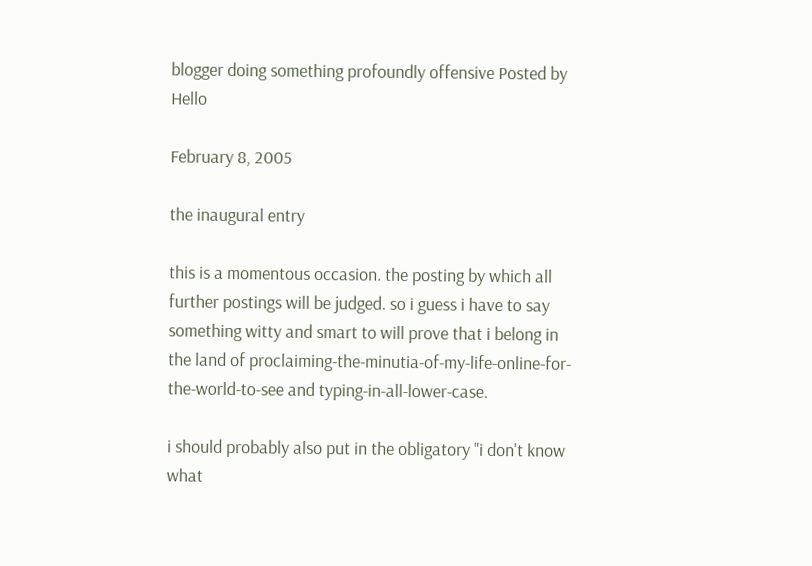blogger doing something profoundly offensive Posted by Hello

February 8, 2005

the inaugural entry

this is a momentous occasion. the posting by which all further postings will be judged. so i guess i have to say something witty and smart to will prove that i belong in the land of proclaiming-the-minutia-of-my-life-online-for-the-world-to-see and typing-in-all-lower-case.

i should probably also put in the obligatory "i don't know what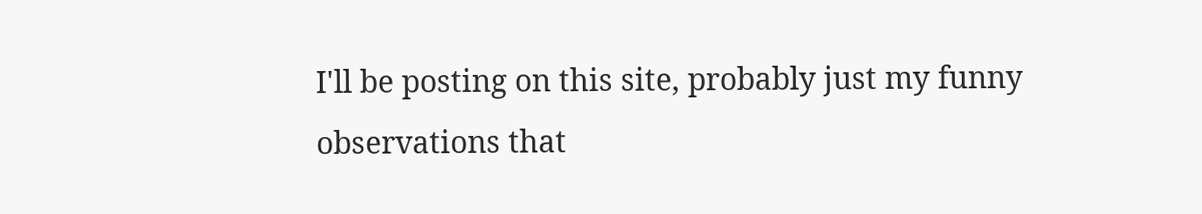I'll be posting on this site, probably just my funny observations that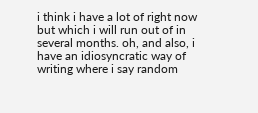i think i have a lot of right now but which i will run out of in several months. oh, and also, i have an idiosyncratic way of writing where i say random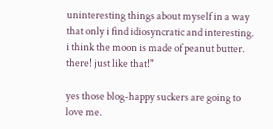uninteresting things about myself in a way that only i find idiosyncratic and interesting. i think the moon is made of peanut butter. there! just like that!"

yes those blog-happy suckers are going to love me.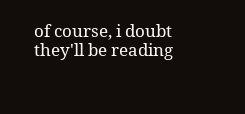of course, i doubt they'll be reading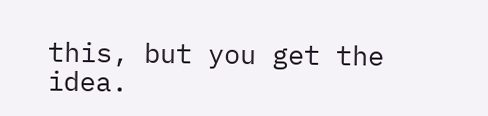this, but you get the idea.